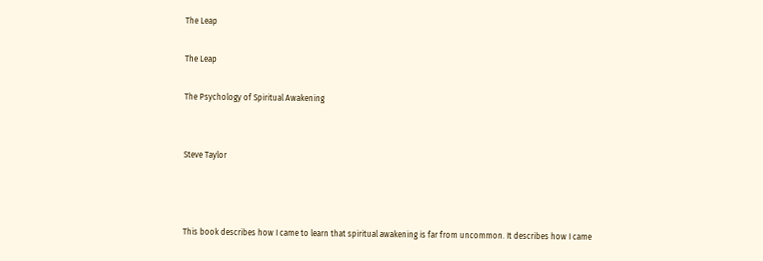The Leap

The Leap

The Psychology of Spiritual Awakening


Steve Taylor



This book describes how I came to learn that spiritual awakening is far from uncommon. It describes how I came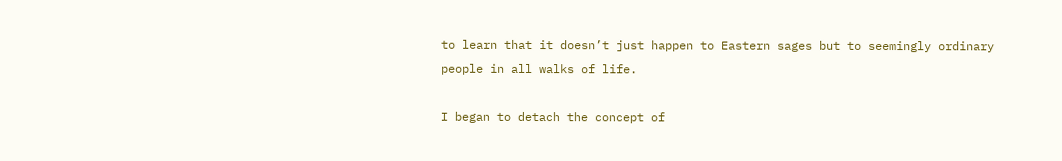to learn that it doesn’t just happen to Eastern sages but to seemingly ordinary people in all walks of life.

I began to detach the concept of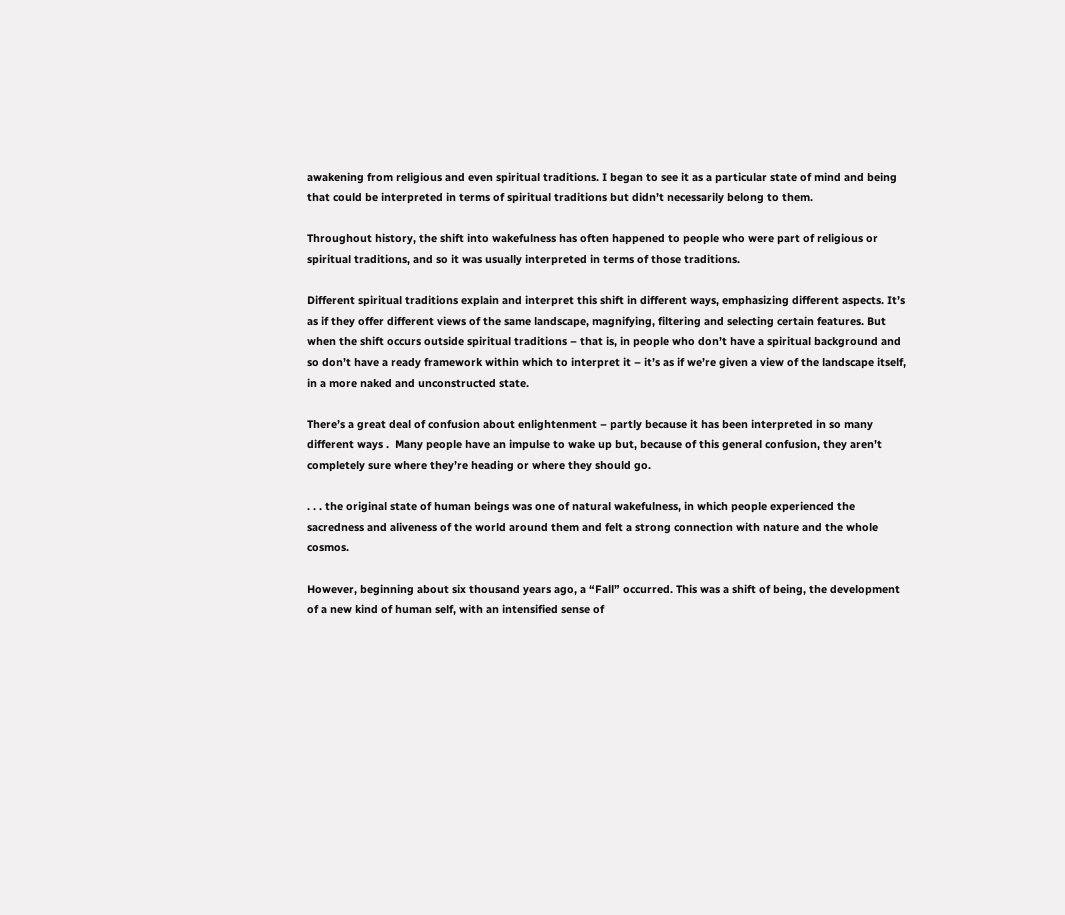awakening from religious and even spiritual traditions. I began to see it as a particular state of mind and being that could be interpreted in terms of spiritual traditions but didn’t necessarily belong to them.

Throughout history, the shift into wakefulness has often happened to people who were part of religious or spiritual traditions, and so it was usually interpreted in terms of those traditions.

Different spiritual traditions explain and interpret this shift in different ways, emphasizing different aspects. It’s as if they offer different views of the same landscape, magnifying, filtering and selecting certain features. But when the shift occurs outside spiritual traditions – that is, in people who don’t have a spiritual background and so don’t have a ready framework within which to interpret it – it’s as if we’re given a view of the landscape itself, in a more naked and unconstructed state.

There’s a great deal of confusion about enlightenment – partly because it has been interpreted in so many different ways .  Many people have an impulse to wake up but, because of this general confusion, they aren’t completely sure where they’re heading or where they should go.

. . . the original state of human beings was one of natural wakefulness, in which people experienced the sacredness and aliveness of the world around them and felt a strong connection with nature and the whole cosmos.

However, beginning about six thousand years ago, a “Fall” occurred. This was a shift of being, the development of a new kind of human self, with an intensified sense of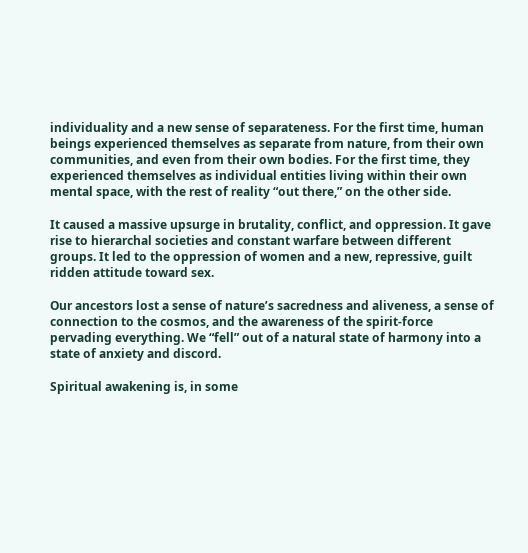individuality and a new sense of separateness. For the first time, human beings experienced themselves as separate from nature, from their own communities, and even from their own bodies. For the first time, they experienced themselves as individual entities living within their own mental space, with the rest of reality “out there,” on the other side.

It caused a massive upsurge in brutality, conflict, and oppression. It gave rise to hierarchal societies and constant warfare between different groups. It led to the oppression of women and a new, repressive, guilt ridden attitude toward sex.

Our ancestors lost a sense of nature’s sacredness and aliveness, a sense of connection to the cosmos, and the awareness of the spirit-force pervading everything. We “fell” out of a natural state of harmony into a state of anxiety and discord.

Spiritual awakening is, in some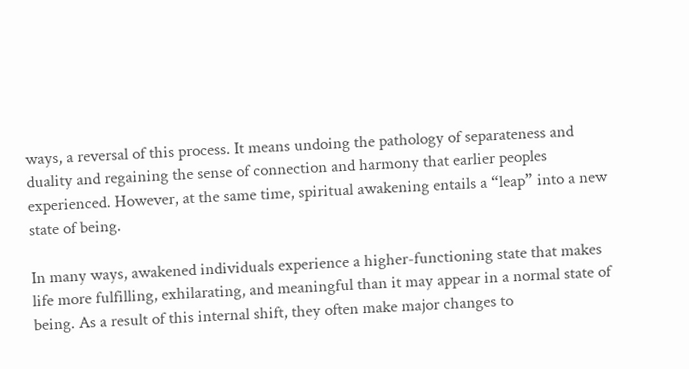ways, a reversal of this process. It means undoing the pathology of separateness and duality and regaining the sense of connection and harmony that earlier peoples experienced. However, at the same time, spiritual awakening entails a “leap” into a new state of being.

In many ways, awakened individuals experience a higher-functioning state that makes life more fulfilling, exhilarating, and meaningful than it may appear in a normal state of being. As a result of this internal shift, they often make major changes to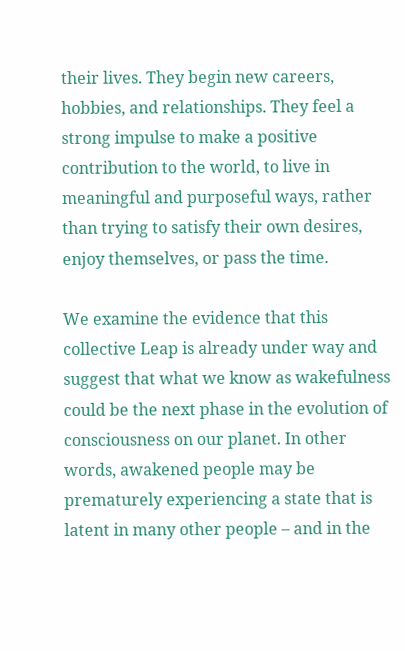their lives. They begin new careers, hobbies, and relationships. They feel a strong impulse to make a positive contribution to the world, to live in meaningful and purposeful ways, rather than trying to satisfy their own desires, enjoy themselves, or pass the time.

We examine the evidence that this collective Leap is already under way and suggest that what we know as wakefulness could be the next phase in the evolution of consciousness on our planet. In other words, awakened people may be prematurely experiencing a state that is latent in many other people – and in the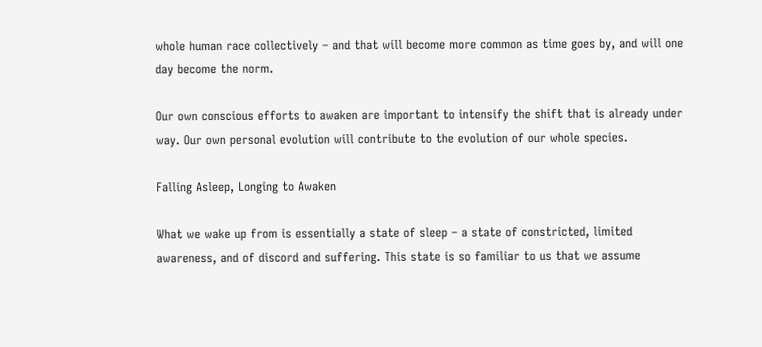whole human race collectively – and that will become more common as time goes by, and will one day become the norm.

Our own conscious efforts to awaken are important to intensify the shift that is already under way. Our own personal evolution will contribute to the evolution of our whole species.

Falling Asleep, Longing to Awaken

What we wake up from is essentially a state of sleep – a state of constricted, limited awareness, and of discord and suffering. This state is so familiar to us that we assume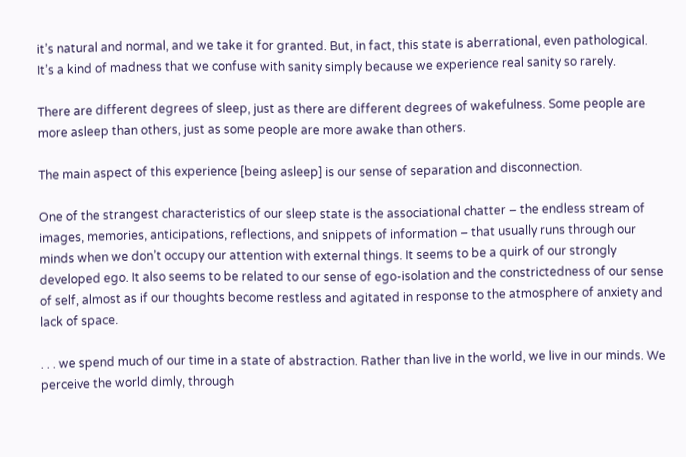it’s natural and normal, and we take it for granted. But, in fact, this state is aberrational, even pathological. It’s a kind of madness that we confuse with sanity simply because we experience real sanity so rarely.

There are different degrees of sleep, just as there are different degrees of wakefulness. Some people are more asleep than others, just as some people are more awake than others.

The main aspect of this experience [being asleep] is our sense of separation and disconnection.

One of the strangest characteristics of our sleep state is the associational chatter – the endless stream of images, memories, anticipations, reflections, and snippets of information – that usually runs through our minds when we don’t occupy our attention with external things. It seems to be a quirk of our strongly developed ego. It also seems to be related to our sense of ego-isolation and the constrictedness of our sense of self, almost as if our thoughts become restless and agitated in response to the atmosphere of anxiety and lack of space.

. . . we spend much of our time in a state of abstraction. Rather than live in the world, we live in our minds. We perceive the world dimly, through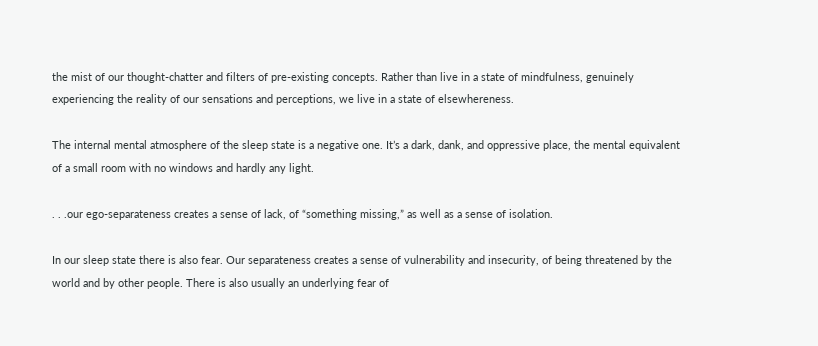the mist of our thought-chatter and filters of pre-existing concepts. Rather than live in a state of mindfulness, genuinely experiencing the reality of our sensations and perceptions, we live in a state of elsewhereness.

The internal mental atmosphere of the sleep state is a negative one. It’s a dark, dank, and oppressive place, the mental equivalent of a small room with no windows and hardly any light.

. . .our ego-separateness creates a sense of lack, of “something missing,” as well as a sense of isolation.

In our sleep state there is also fear. Our separateness creates a sense of vulnerability and insecurity, of being threatened by the world and by other people. There is also usually an underlying fear of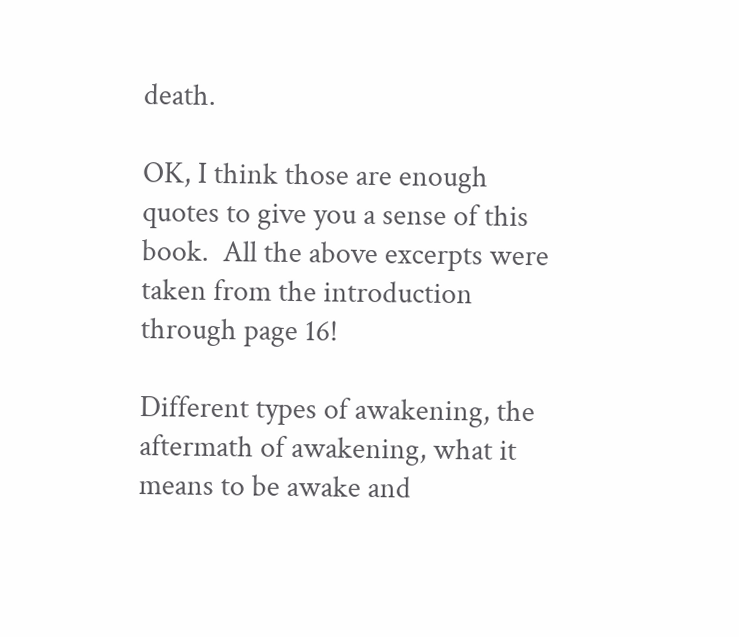death.

OK, I think those are enough quotes to give you a sense of this book.  All the above excerpts were taken from the introduction through page 16!

Different types of awakening, the aftermath of awakening, what it means to be awake and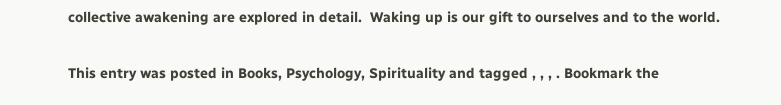collective awakening are explored in detail.  Waking up is our gift to ourselves and to the world.


This entry was posted in Books, Psychology, Spirituality and tagged , , , . Bookmark the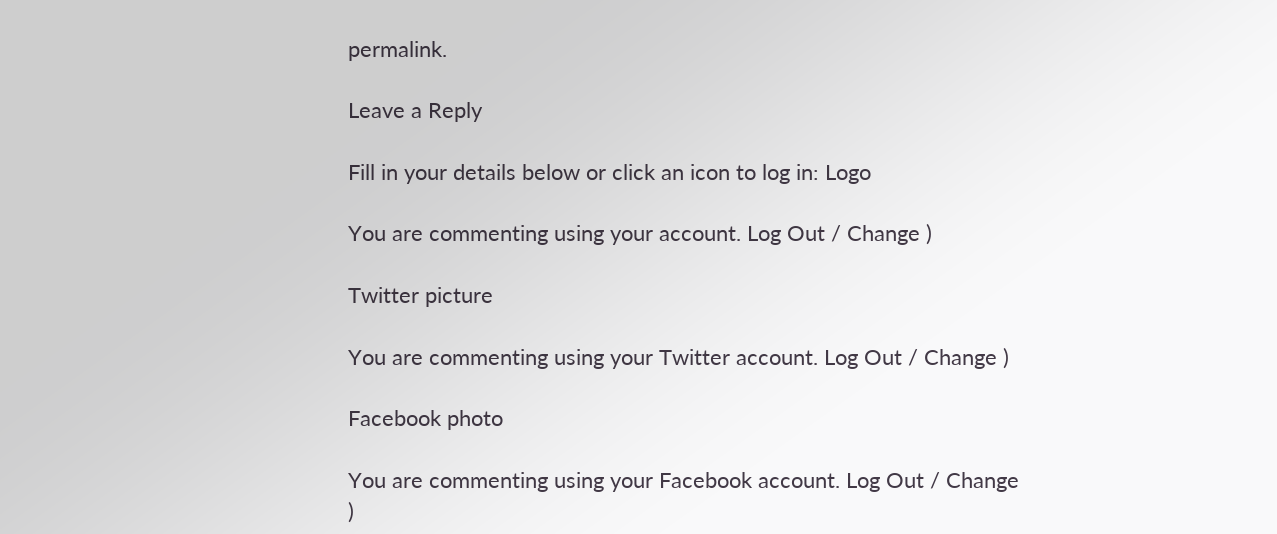permalink.

Leave a Reply

Fill in your details below or click an icon to log in: Logo

You are commenting using your account. Log Out / Change )

Twitter picture

You are commenting using your Twitter account. Log Out / Change )

Facebook photo

You are commenting using your Facebook account. Log Out / Change )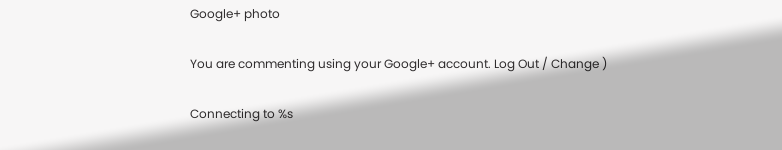Google+ photo

You are commenting using your Google+ account. Log Out / Change )

Connecting to %s